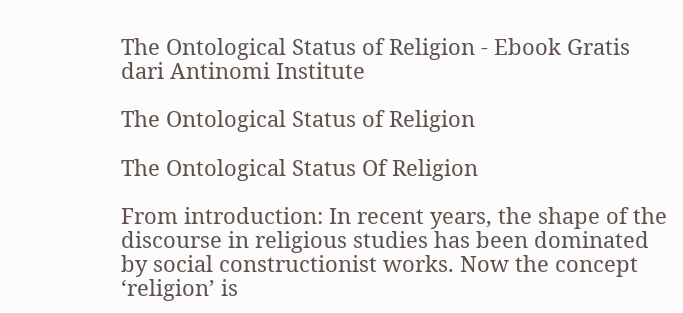The Ontological Status of Religion - Ebook Gratis dari Antinomi Institute

The Ontological Status of Religion

The Ontological Status Of Religion

From introduction: In recent years, the shape of the discourse in religious studies has been dominated by social constructionist works. Now the concept ‘religion’ is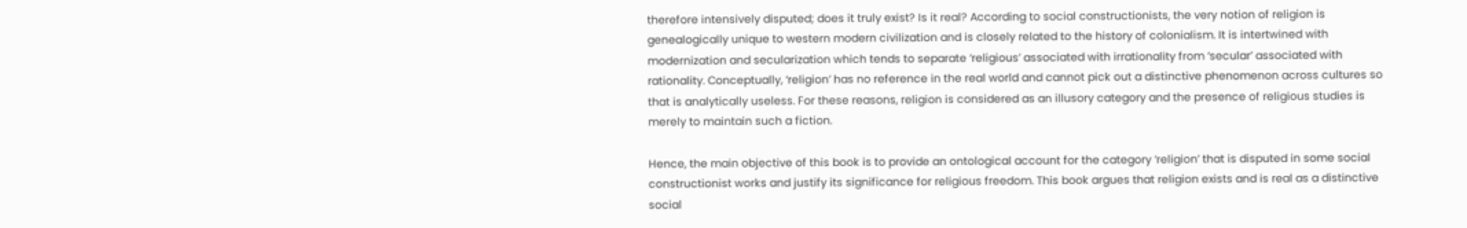therefore intensively disputed; does it truly exist? Is it real? According to social constructionists, the very notion of religion is genealogically unique to western modern civilization and is closely related to the history of colonialism. It is intertwined with modernization and secularization which tends to separate ‘religious’ associated with irrationality from ‘secular’ associated with rationality. Conceptually, ‘religion’ has no reference in the real world and cannot pick out a distinctive phenomenon across cultures so that is analytically useless. For these reasons, religion is considered as an illusory category and the presence of religious studies is merely to maintain such a fiction.

Hence, the main objective of this book is to provide an ontological account for the category ‘religion’ that is disputed in some social constructionist works and justify its significance for religious freedom. This book argues that religion exists and is real as a distinctive social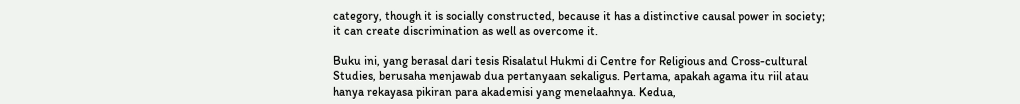category, though it is socially constructed, because it has a distinctive causal power in society; it can create discrimination as well as overcome it.

Buku ini, yang berasal dari tesis Risalatul Hukmi di Centre for Religious and Cross-cultural Studies, berusaha menjawab dua pertanyaan sekaligus. Pertama, apakah agama itu riil atau hanya rekayasa pikiran para akademisi yang menelaahnya. Kedua,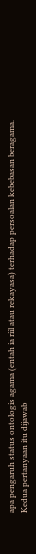apa pengaruh status ontologis agama (entah ia riil atau rekayasa) terhadap persoalan kebebasan beragama. Kedua pertanyaan itu dijawab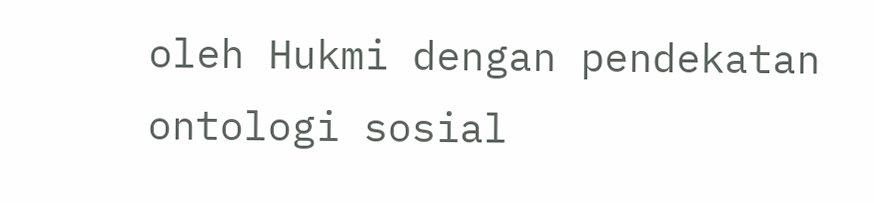oleh Hukmi dengan pendekatan ontologi sosial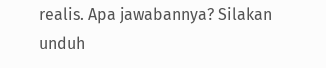realis. Apa jawabannya? Silakan unduh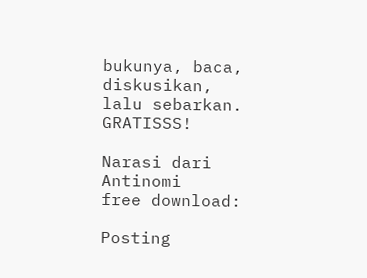bukunya, baca, diskusikan, lalu sebarkan. GRATISSS!

Narasi dari Antinomi
free download:

Posting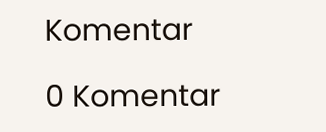Komentar

0 Komentar